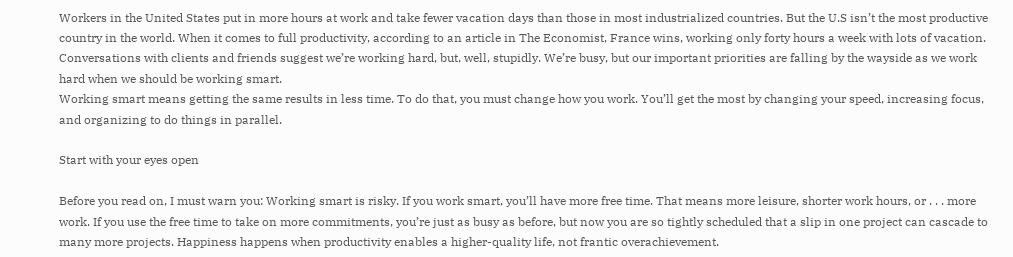Workers in the United States put in more hours at work and take fewer vacation days than those in most industrialized countries. But the U.S isn’t the most productive country in the world. When it comes to full productivity, according to an article in The Economist, France wins, working only forty hours a week with lots of vacation. Conversations with clients and friends suggest we’re working hard, but, well, stupidly. We’re busy, but our important priorities are falling by the wayside as we work hard when we should be working smart.
Working smart means getting the same results in less time. To do that, you must change how you work. You’ll get the most by changing your speed, increasing focus, and organizing to do things in parallel.

Start with your eyes open

Before you read on, I must warn you: Working smart is risky. If you work smart, you’ll have more free time. That means more leisure, shorter work hours, or . . . more work. If you use the free time to take on more commitments, you’re just as busy as before, but now you are so tightly scheduled that a slip in one project can cascade to many more projects. Happiness happens when productivity enables a higher-quality life, not frantic overachievement.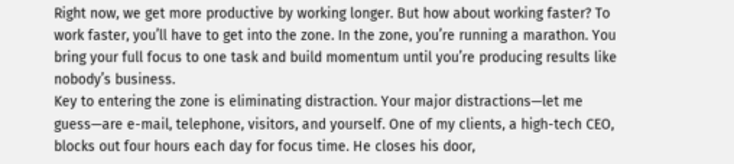Right now, we get more productive by working longer. But how about working faster? To work faster, you’ll have to get into the zone. In the zone, you’re running a marathon. You bring your full focus to one task and build momentum until you’re producing results like nobody’s business.
Key to entering the zone is eliminating distraction. Your major distractions—let me guess—are e-mail, telephone, visitors, and yourself. One of my clients, a high-tech CEO, blocks out four hours each day for focus time. He closes his door,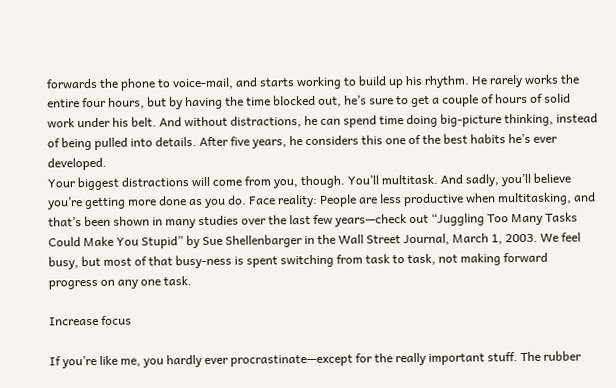forwards the phone to voice-mail, and starts working to build up his rhythm. He rarely works the entire four hours, but by having the time blocked out, he’s sure to get a couple of hours of solid work under his belt. And without distractions, he can spend time doing big-picture thinking, instead of being pulled into details. After five years, he considers this one of the best habits he’s ever developed.
Your biggest distractions will come from you, though. You’ll multitask. And sadly, you’ll believe you’re getting more done as you do. Face reality: People are less productive when multitasking, and that’s been shown in many studies over the last few years—check out “Juggling Too Many Tasks Could Make You Stupid” by Sue Shellenbarger in the Wall Street Journal, March 1, 2003. We feel busy, but most of that busy-ness is spent switching from task to task, not making forward progress on any one task.

Increase focus

If you’re like me, you hardly ever procrastinate—except for the really important stuff. The rubber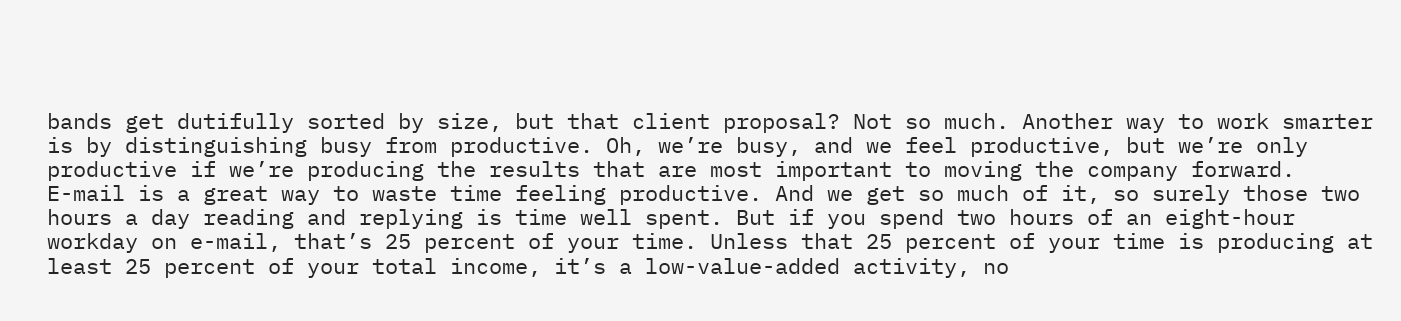bands get dutifully sorted by size, but that client proposal? Not so much. Another way to work smarter is by distinguishing busy from productive. Oh, we’re busy, and we feel productive, but we’re only productive if we’re producing the results that are most important to moving the company forward.
E-mail is a great way to waste time feeling productive. And we get so much of it, so surely those two hours a day reading and replying is time well spent. But if you spend two hours of an eight-hour workday on e-mail, that’s 25 percent of your time. Unless that 25 percent of your time is producing at least 25 percent of your total income, it’s a low-value-added activity, no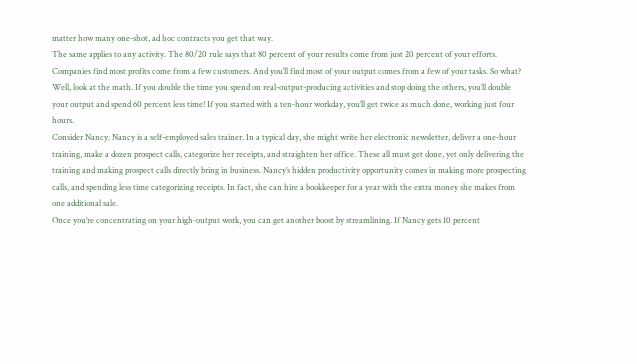matter how many one-shot, ad hoc contracts you get that way.
The same applies to any activity. The 80/20 rule says that 80 percent of your results come from just 20 percent of your efforts. Companies find most profits come from a few customers. And you’ll find most of your output comes from a few of your tasks. So what? Well, look at the math. If you double the time you spend on real-output-producing activities and stop doing the others, you’ll double your output and spend 60 percent less time! If you started with a ten-hour workday, you’ll get twice as much done, working just four hours.
Consider Nancy. Nancy is a self-employed sales trainer. In a typical day, she might write her electronic newsletter, deliver a one-hour training, make a dozen prospect calls, categorize her receipts, and straighten her office. These all must get done, yet only delivering the training and making prospect calls directly bring in business. Nancy’s hidden productivity opportunity comes in making more prospecting calls, and spending less time categorizing receipts. In fact, she can hire a bookkeeper for a year with the extra money she makes from one additional sale.
Once you’re concentrating on your high-output work, you can get another boost by streamlining. If Nancy gets 10 percent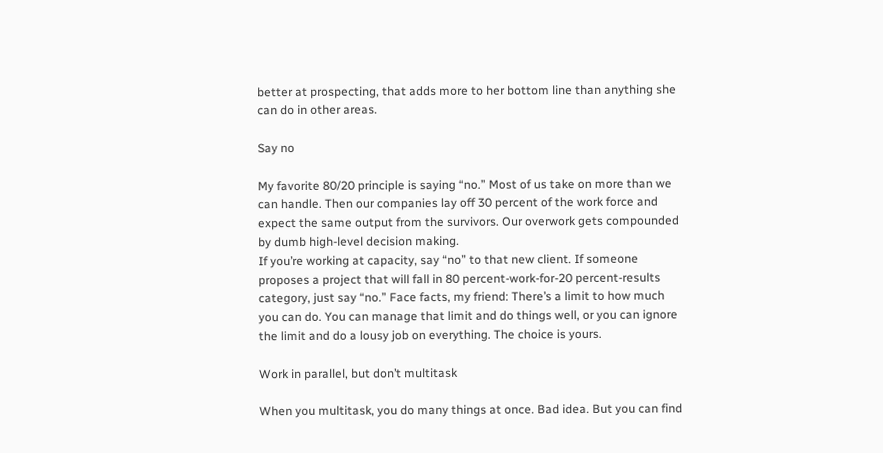better at prospecting, that adds more to her bottom line than anything she can do in other areas.

Say no

My favorite 80/20 principle is saying “no.” Most of us take on more than we can handle. Then our companies lay off 30 percent of the work force and expect the same output from the survivors. Our overwork gets compounded by dumb high-level decision making.
If you’re working at capacity, say “no” to that new client. If someone proposes a project that will fall in 80 percent-work-for-20 percent-results category, just say “no.” Face facts, my friend: There’s a limit to how much you can do. You can manage that limit and do things well, or you can ignore the limit and do a lousy job on everything. The choice is yours.

Work in parallel, but don’t multitask

When you multitask, you do many things at once. Bad idea. But you can find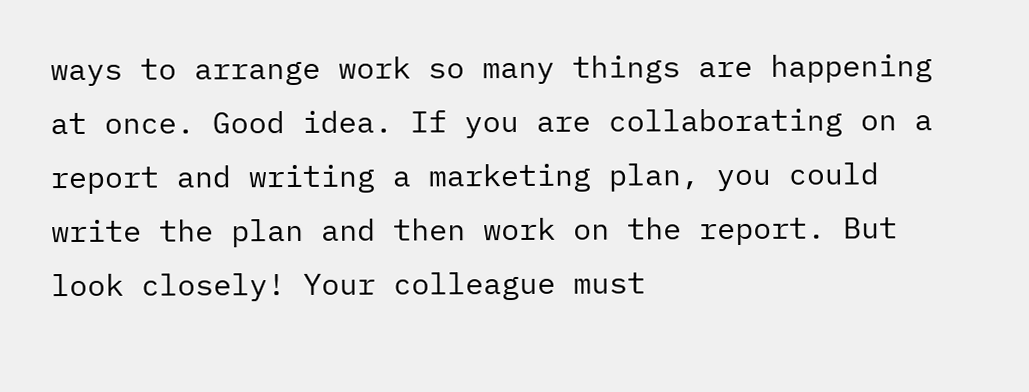ways to arrange work so many things are happening at once. Good idea. If you are collaborating on a report and writing a marketing plan, you could write the plan and then work on the report. But look closely! Your colleague must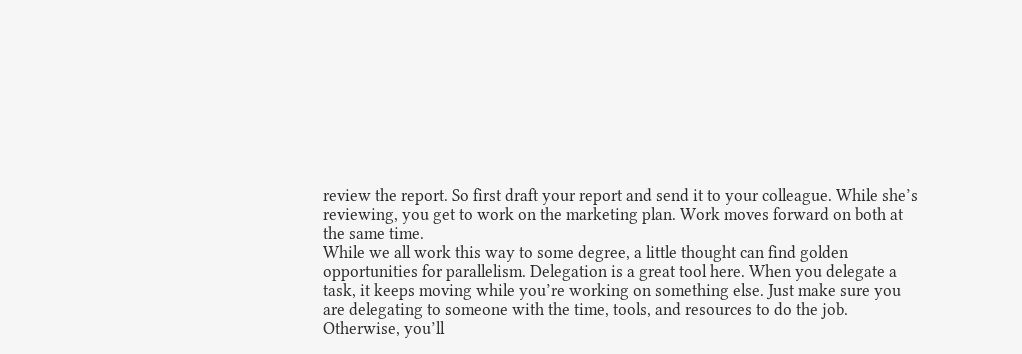review the report. So first draft your report and send it to your colleague. While she’s reviewing, you get to work on the marketing plan. Work moves forward on both at the same time.
While we all work this way to some degree, a little thought can find golden opportunities for parallelism. Delegation is a great tool here. When you delegate a task, it keeps moving while you’re working on something else. Just make sure you are delegating to someone with the time, tools, and resources to do the job. Otherwise, you’ll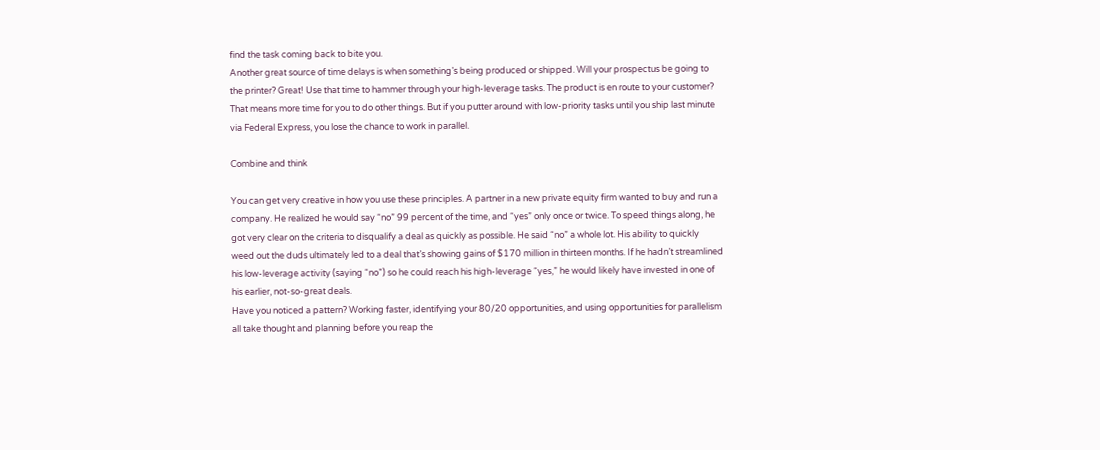find the task coming back to bite you.
Another great source of time delays is when something’s being produced or shipped. Will your prospectus be going to the printer? Great! Use that time to hammer through your high-leverage tasks. The product is en route to your customer? That means more time for you to do other things. But if you putter around with low-priority tasks until you ship last minute via Federal Express, you lose the chance to work in parallel.

Combine and think

You can get very creative in how you use these principles. A partner in a new private equity firm wanted to buy and run a company. He realized he would say “no” 99 percent of the time, and “yes” only once or twice. To speed things along, he got very clear on the criteria to disqualify a deal as quickly as possible. He said “no” a whole lot. His ability to quickly weed out the duds ultimately led to a deal that’s showing gains of $170 million in thirteen months. If he hadn’t streamlined his low-leverage activity (saying “no”) so he could reach his high-leverage “yes,” he would likely have invested in one of his earlier, not-so-great deals.
Have you noticed a pattern? Working faster, identifying your 80/20 opportunities, and using opportunities for parallelism all take thought and planning before you reap the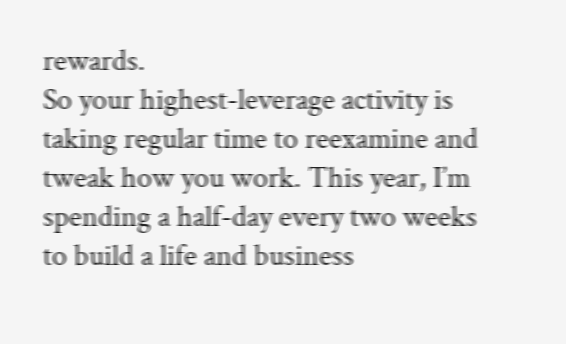rewards.
So your highest-leverage activity is taking regular time to reexamine and tweak how you work. This year, I’m spending a half-day every two weeks to build a life and business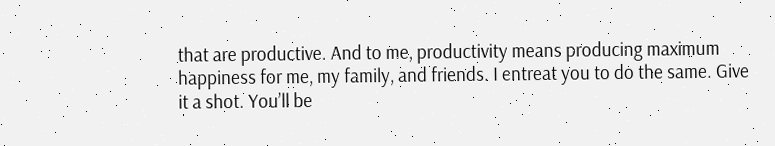that are productive. And to me, productivity means producing maximum happiness for me, my family, and friends. I entreat you to do the same. Give it a shot. You’ll be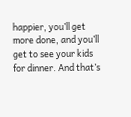happier, you’ll get more done, and you’ll get to see your kids for dinner. And that’s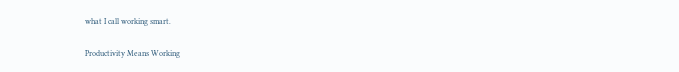what I call working smart.

Productivity Means Working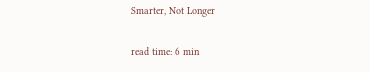Smarter, Not Longer

read time: 6 min